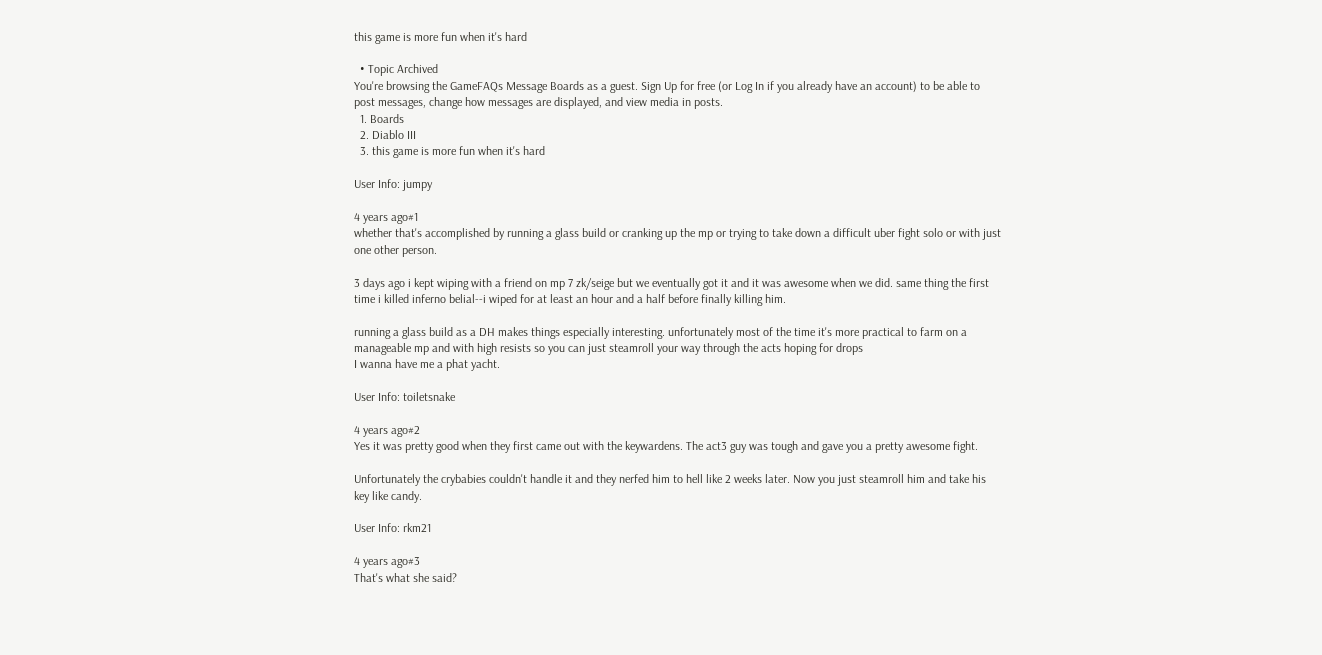this game is more fun when it's hard

  • Topic Archived
You're browsing the GameFAQs Message Boards as a guest. Sign Up for free (or Log In if you already have an account) to be able to post messages, change how messages are displayed, and view media in posts.
  1. Boards
  2. Diablo III
  3. this game is more fun when it's hard

User Info: jumpy

4 years ago#1
whether that's accomplished by running a glass build or cranking up the mp or trying to take down a difficult uber fight solo or with just one other person.

3 days ago i kept wiping with a friend on mp 7 zk/seige but we eventually got it and it was awesome when we did. same thing the first time i killed inferno belial--i wiped for at least an hour and a half before finally killing him.

running a glass build as a DH makes things especially interesting. unfortunately most of the time it's more practical to farm on a manageable mp and with high resists so you can just steamroll your way through the acts hoping for drops
I wanna have me a phat yacht.

User Info: toiletsnake

4 years ago#2
Yes it was pretty good when they first came out with the keywardens. The act3 guy was tough and gave you a pretty awesome fight.

Unfortunately the crybabies couldn't handle it and they nerfed him to hell like 2 weeks later. Now you just steamroll him and take his key like candy.

User Info: rkm21

4 years ago#3
That's what she said?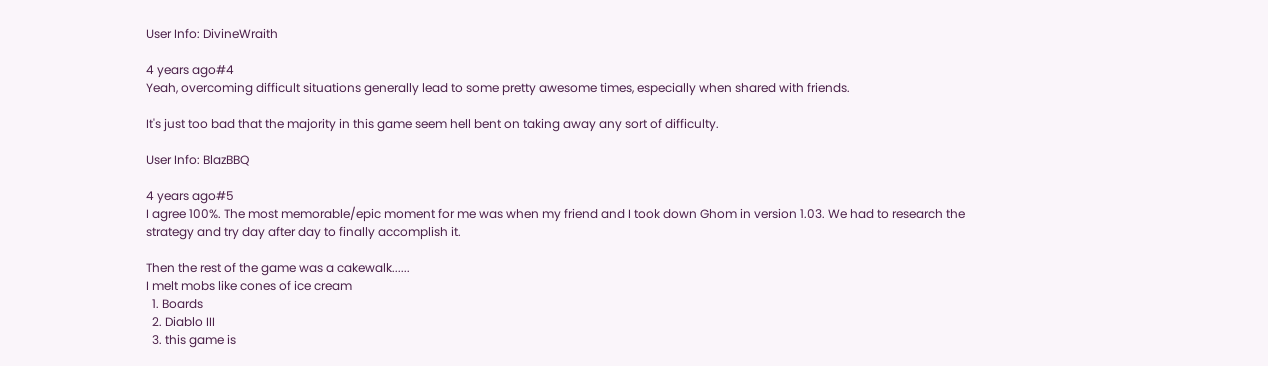User Info: DivineWraith

4 years ago#4
Yeah, overcoming difficult situations generally lead to some pretty awesome times, especially when shared with friends.

It's just too bad that the majority in this game seem hell bent on taking away any sort of difficulty.

User Info: BlazBBQ

4 years ago#5
I agree 100%. The most memorable/epic moment for me was when my friend and I took down Ghom in version 1.03. We had to research the strategy and try day after day to finally accomplish it.

Then the rest of the game was a cakewalk......
I melt mobs like cones of ice cream
  1. Boards
  2. Diablo III
  3. this game is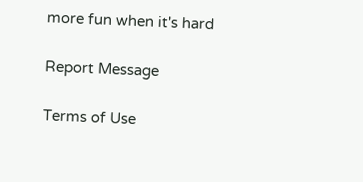more fun when it's hard

Report Message

Terms of Use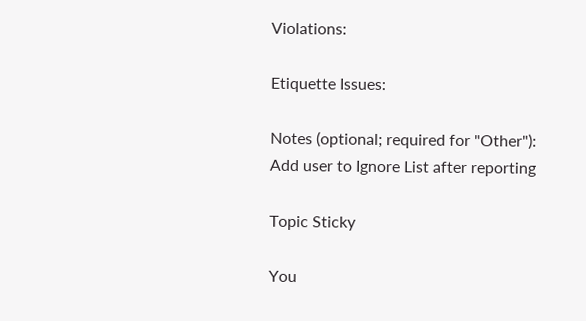Violations:

Etiquette Issues:

Notes (optional; required for "Other"):
Add user to Ignore List after reporting

Topic Sticky

You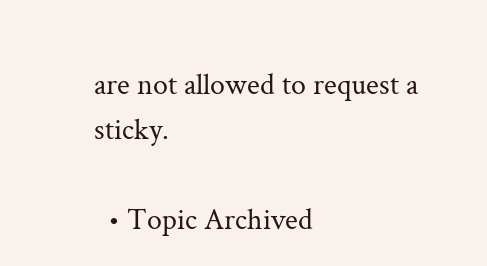are not allowed to request a sticky.

  • Topic Archived